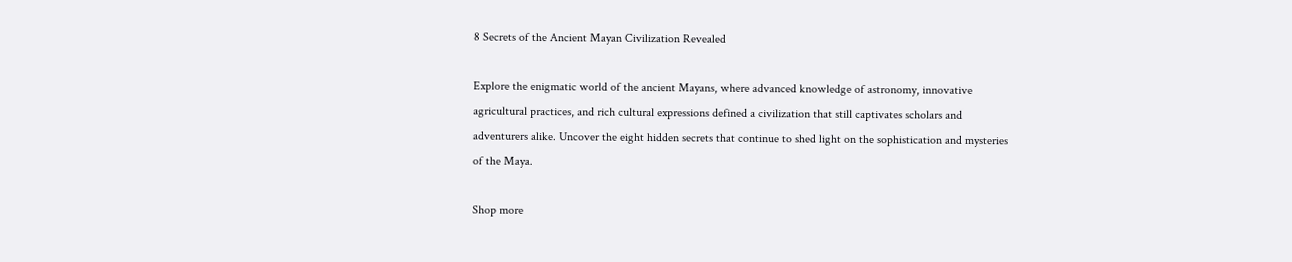8 Secrets of the Ancient Mayan Civilization Revealed

Explore the enigmatic world of the ancient Mayans, where advanced knowledge of astronomy, innovative agricultural practices, and rich cultural expressions defined a civilization that still captivates scholars and adventurers alike. Uncover the eight hidden secrets that continue to shed light on the sophistication and mysteries of the Maya.

Shop more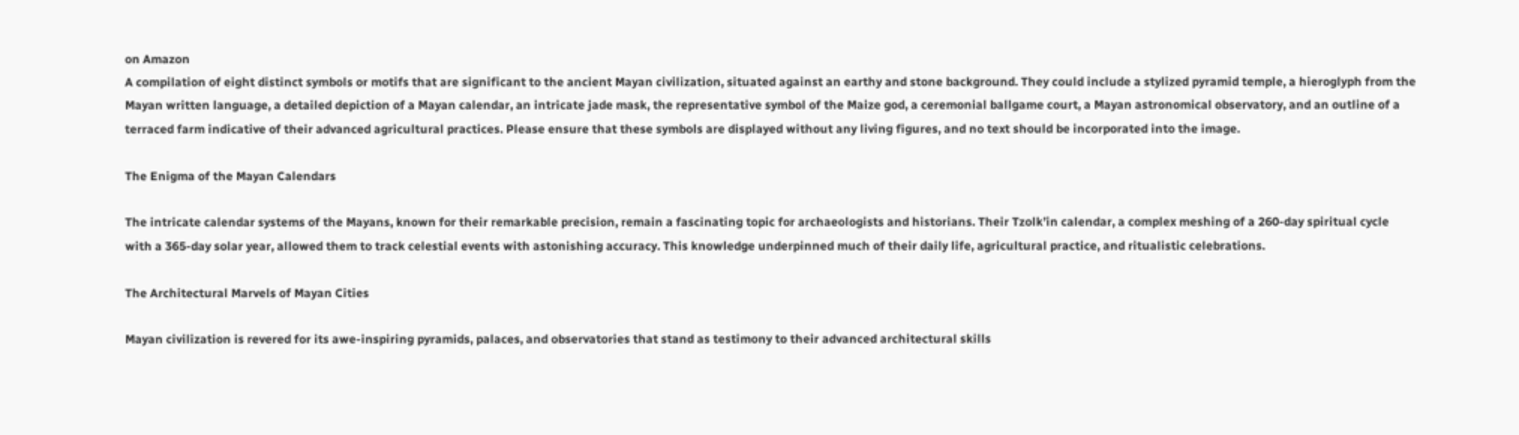on Amazon
A compilation of eight distinct symbols or motifs that are significant to the ancient Mayan civilization, situated against an earthy and stone background. They could include a stylized pyramid temple, a hieroglyph from the Mayan written language, a detailed depiction of a Mayan calendar, an intricate jade mask, the representative symbol of the Maize god, a ceremonial ballgame court, a Mayan astronomical observatory, and an outline of a terraced farm indicative of their advanced agricultural practices. Please ensure that these symbols are displayed without any living figures, and no text should be incorporated into the image.

The Enigma of the Mayan Calendars

The intricate calendar systems of the Mayans, known for their remarkable precision, remain a fascinating topic for archaeologists and historians. Their Tzolk’in calendar, a complex meshing of a 260-day spiritual cycle with a 365-day solar year, allowed them to track celestial events with astonishing accuracy. This knowledge underpinned much of their daily life, agricultural practice, and ritualistic celebrations.

The Architectural Marvels of Mayan Cities

Mayan civilization is revered for its awe-inspiring pyramids, palaces, and observatories that stand as testimony to their advanced architectural skills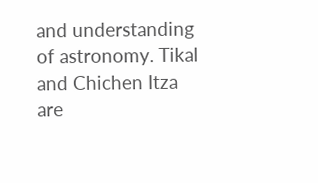and understanding of astronomy. Tikal and Chichen Itza are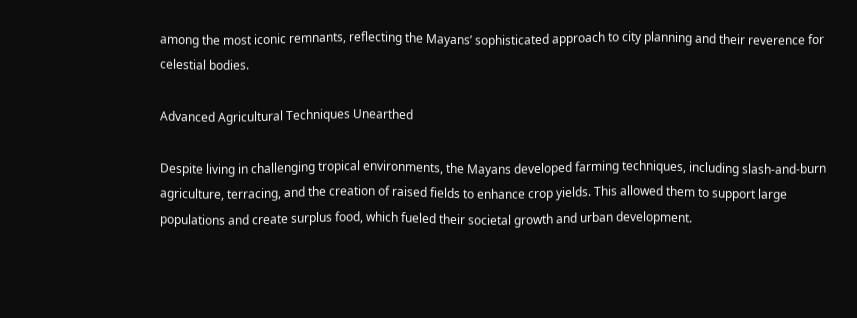among the most iconic remnants, reflecting the Mayans’ sophisticated approach to city planning and their reverence for celestial bodies.

Advanced Agricultural Techniques Unearthed

Despite living in challenging tropical environments, the Mayans developed farming techniques, including slash-and-burn agriculture, terracing, and the creation of raised fields to enhance crop yields. This allowed them to support large populations and create surplus food, which fueled their societal growth and urban development.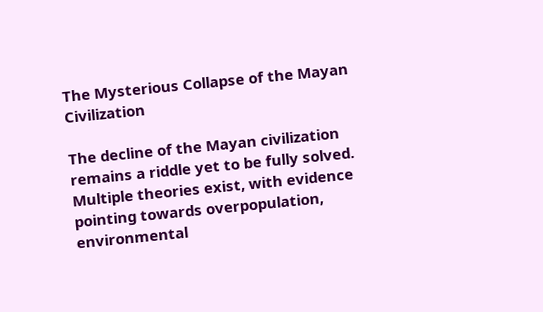The Mysterious Collapse of the Mayan Civilization

The decline of the Mayan civilization remains a riddle yet to be fully solved. Multiple theories exist, with evidence pointing towards overpopulation, environmental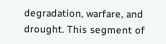degradation, warfare, and drought. This segment of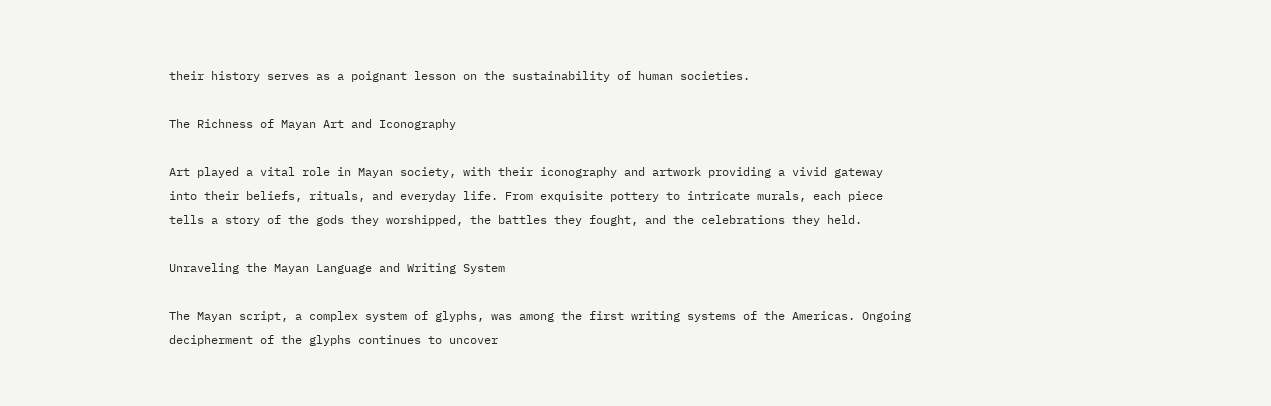their history serves as a poignant lesson on the sustainability of human societies.

The Richness of Mayan Art and Iconography

Art played a vital role in Mayan society, with their iconography and artwork providing a vivid gateway into their beliefs, rituals, and everyday life. From exquisite pottery to intricate murals, each piece tells a story of the gods they worshipped, the battles they fought, and the celebrations they held.

Unraveling the Mayan Language and Writing System

The Mayan script, a complex system of glyphs, was among the first writing systems of the Americas. Ongoing decipherment of the glyphs continues to uncover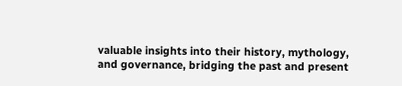valuable insights into their history, mythology, and governance, bridging the past and present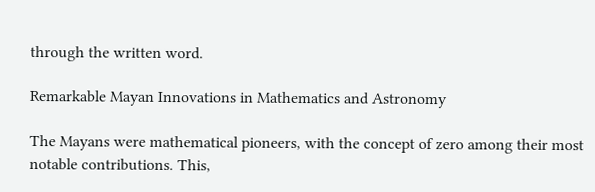through the written word.

Remarkable Mayan Innovations in Mathematics and Astronomy

The Mayans were mathematical pioneers, with the concept of zero among their most notable contributions. This,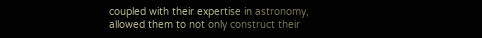coupled with their expertise in astronomy, allowed them to not only construct their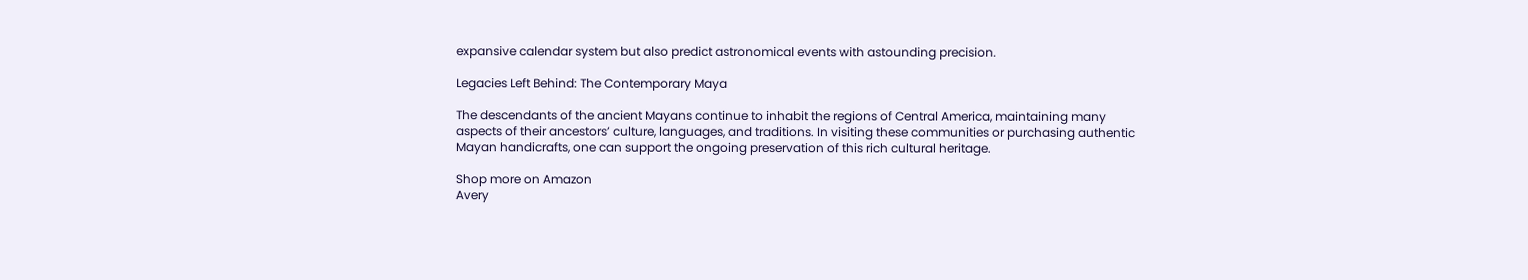expansive calendar system but also predict astronomical events with astounding precision.

Legacies Left Behind: The Contemporary Maya

The descendants of the ancient Mayans continue to inhabit the regions of Central America, maintaining many aspects of their ancestors’ culture, languages, and traditions. In visiting these communities or purchasing authentic Mayan handicrafts, one can support the ongoing preservation of this rich cultural heritage.

Shop more on Amazon
Avery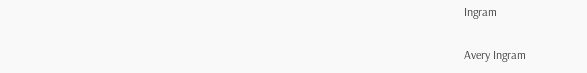Ingram

Avery Ingram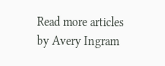Read more articles by Avery Ingram